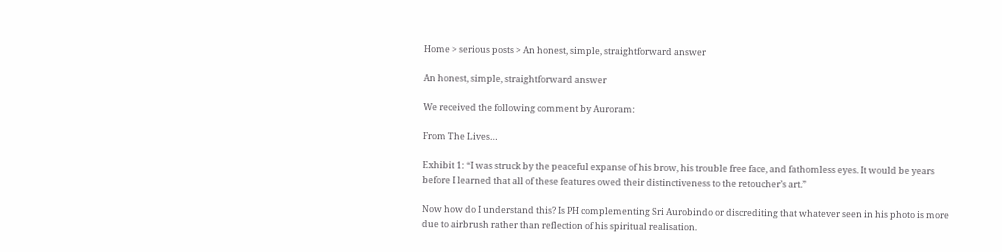Home > serious posts > An honest, simple, straightforward answer

An honest, simple, straightforward answer

We received the following comment by Auroram:

From The Lives…

Exhibit 1: “I was struck by the peaceful expanse of his brow, his trouble free face, and fathomless eyes. It would be years before I learned that all of these features owed their distinctiveness to the retoucher’s art.”

Now how do I understand this? Is PH complementing Sri Aurobindo or discrediting that whatever seen in his photo is more due to airbrush rather than reflection of his spiritual realisation.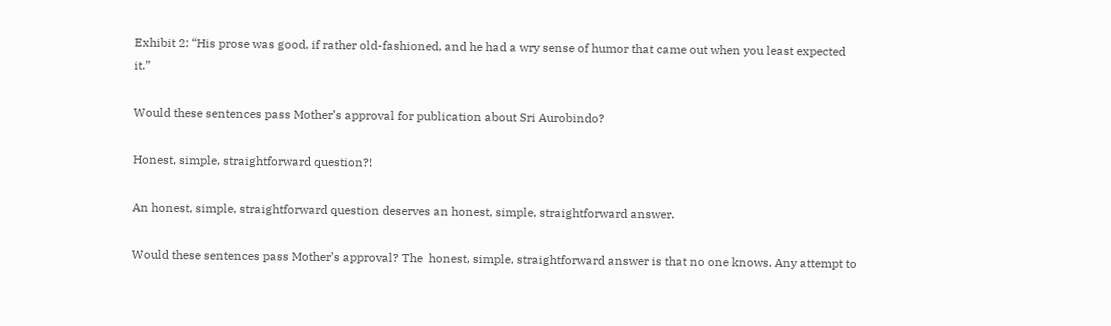Exhibit 2: “His prose was good, if rather old-fashioned, and he had a wry sense of humor that came out when you least expected it.”

Would these sentences pass Mother’s approval for publication about Sri Aurobindo?

Honest, simple, straightforward question?!

An honest, simple, straightforward question deserves an honest, simple, straightforward answer.

Would these sentences pass Mother’s approval? The  honest, simple, straightforward answer is that no one knows. Any attempt to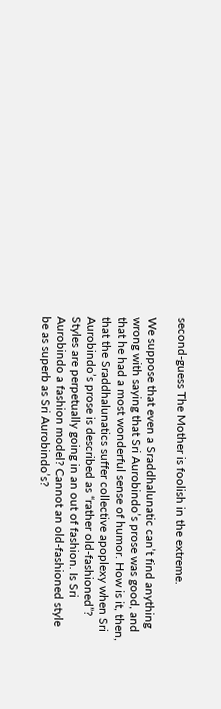second-guess The Mother is foolish in the extreme.

We suppose that even a Sraddhalunatic can’t find anything wrong with saying that Sri Aurobindo’s prose was good, and that he had a most wonderful sense of humor. How is it, then, that the Sraddhalunatics suffer collective apoplexy when Sri Aurobindo’s prose is described as “rather old-fashioned”? Styles are perpetually going in an out of fashion. Is Sri Aurobindo a fashion model? Cannot an old-fashioned style be as superb as Sri Aurobindo’s?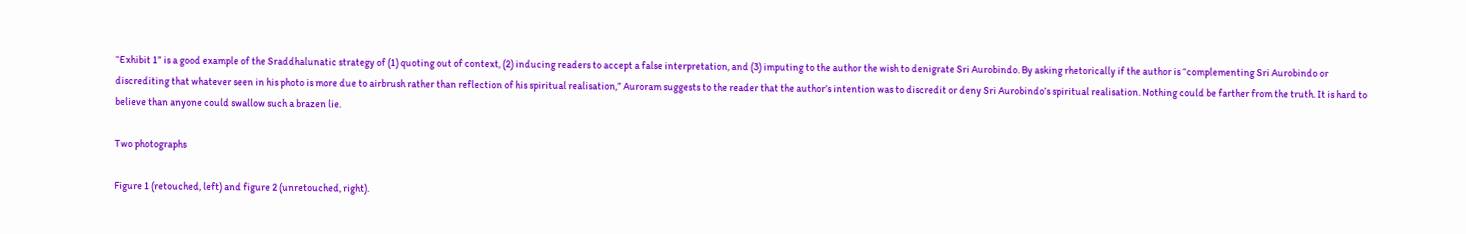“Exhibit 1” is a good example of the Sraddhalunatic strategy of (1) quoting out of context, (2) inducing readers to accept a false interpretation, and (3) imputing to the author the wish to denigrate Sri Aurobindo. By asking rhetorically if the author is “complementing Sri Aurobindo or discrediting that whatever seen in his photo is more due to airbrush rather than reflection of his spiritual realisation,” Auroram suggests to the reader that the author’s intention was to discredit or deny Sri Aurobindo’s spiritual realisation. Nothing could be farther from the truth. It is hard to believe than anyone could swallow such a brazen lie.

Two photographs

Figure 1 (retouched, left) and figure 2 (unretouched, right).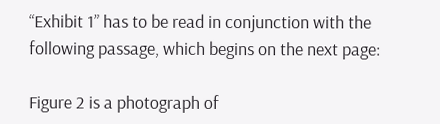“Exhibit 1” has to be read in conjunction with the following passage, which begins on the next page:

Figure 2 is a photograph of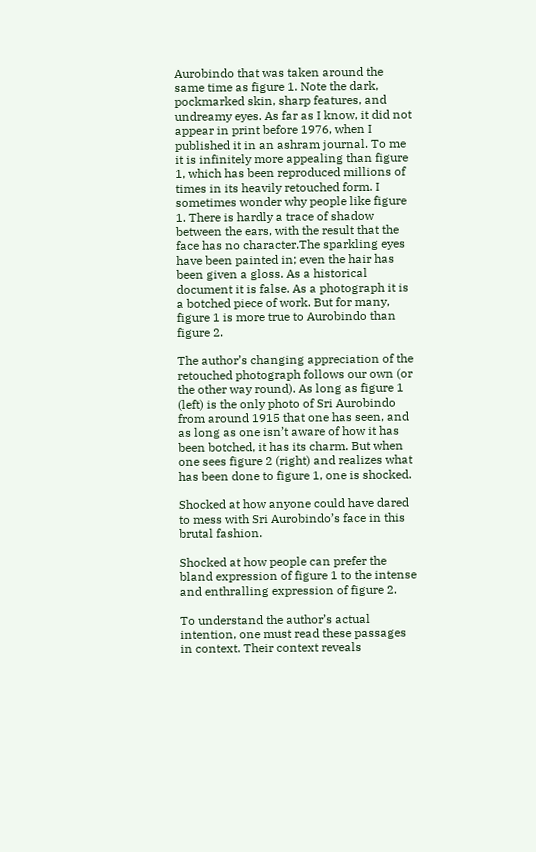Aurobindo that was taken around the same time as figure 1. Note the dark, pockmarked skin, sharp features, and undreamy eyes. As far as I know, it did not appear in print before 1976, when I published it in an ashram journal. To me it is infinitely more appealing than figure 1, which has been reproduced millions of times in its heavily retouched form. I sometimes wonder why people like figure 1. There is hardly a trace of shadow between the ears, with the result that the face has no character.The sparkling eyes have been painted in; even the hair has been given a gloss. As a historical document it is false. As a photograph it is a botched piece of work. But for many, figure 1 is more true to Aurobindo than figure 2.

The author’s changing appreciation of the retouched photograph follows our own (or the other way round). As long as figure 1 (left) is the only photo of Sri Aurobindo from around 1915 that one has seen, and as long as one isn’t aware of how it has been botched, it has its charm. But when one sees figure 2 (right) and realizes what has been done to figure 1, one is shocked.

Shocked at how anyone could have dared to mess with Sri Aurobindo’s face in this brutal fashion.

Shocked at how people can prefer the bland expression of figure 1 to the intense and enthralling expression of figure 2.

To understand the author’s actual intention, one must read these passages in context. Their context reveals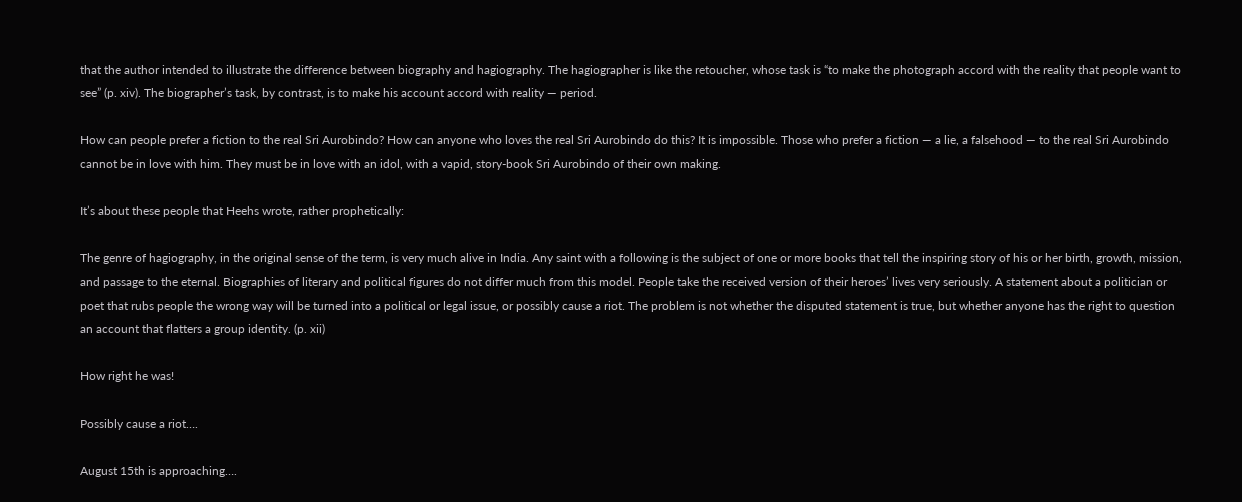that the author intended to illustrate the difference between biography and hagiography. The hagiographer is like the retoucher, whose task is “to make the photograph accord with the reality that people want to see” (p. xiv). The biographer’s task, by contrast, is to make his account accord with reality — period.

How can people prefer a fiction to the real Sri Aurobindo? How can anyone who loves the real Sri Aurobindo do this? It is impossible. Those who prefer a fiction — a lie, a falsehood — to the real Sri Aurobindo cannot be in love with him. They must be in love with an idol, with a vapid, story-book Sri Aurobindo of their own making.

It’s about these people that Heehs wrote, rather prophetically:

The genre of hagiography, in the original sense of the term, is very much alive in India. Any saint with a following is the subject of one or more books that tell the inspiring story of his or her birth, growth, mission, and passage to the eternal. Biographies of literary and political figures do not differ much from this model. People take the received version of their heroes’ lives very seriously. A statement about a politician or poet that rubs people the wrong way will be turned into a political or legal issue, or possibly cause a riot. The problem is not whether the disputed statement is true, but whether anyone has the right to question an account that flatters a group identity. (p. xii)

How right he was!

Possibly cause a riot….

August 15th is approaching….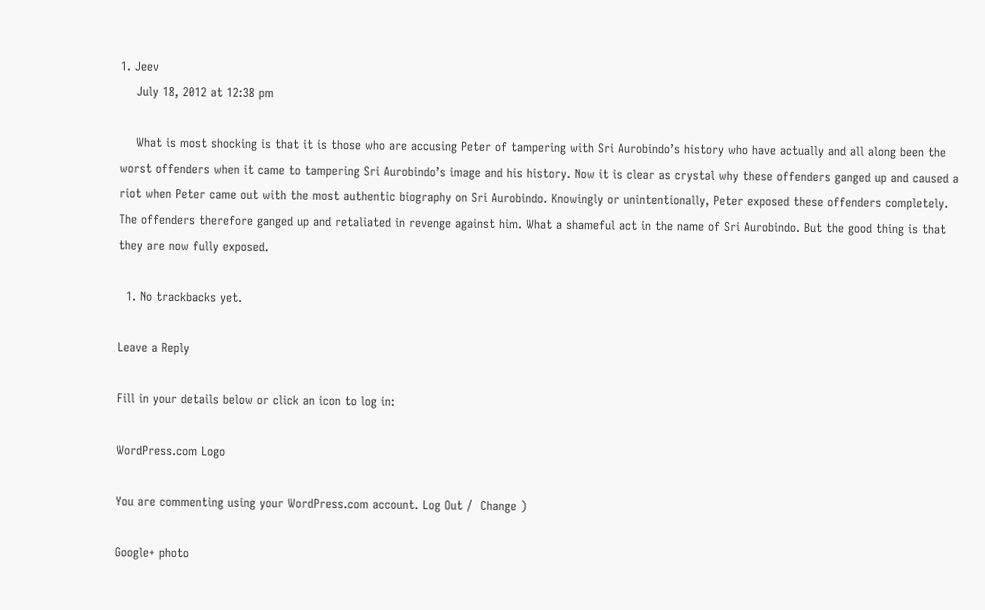1. Jeev
    July 18, 2012 at 12:38 pm

    What is most shocking is that it is those who are accusing Peter of tampering with Sri Aurobindo’s history who have actually and all along been the worst offenders when it came to tampering Sri Aurobindo’s image and his history. Now it is clear as crystal why these offenders ganged up and caused a riot when Peter came out with the most authentic biography on Sri Aurobindo. Knowingly or unintentionally, Peter exposed these offenders completely. The offenders therefore ganged up and retaliated in revenge against him. What a shameful act in the name of Sri Aurobindo. But the good thing is that they are now fully exposed.

  1. No trackbacks yet.

Leave a Reply

Fill in your details below or click an icon to log in:

WordPress.com Logo

You are commenting using your WordPress.com account. Log Out /  Change )

Google+ photo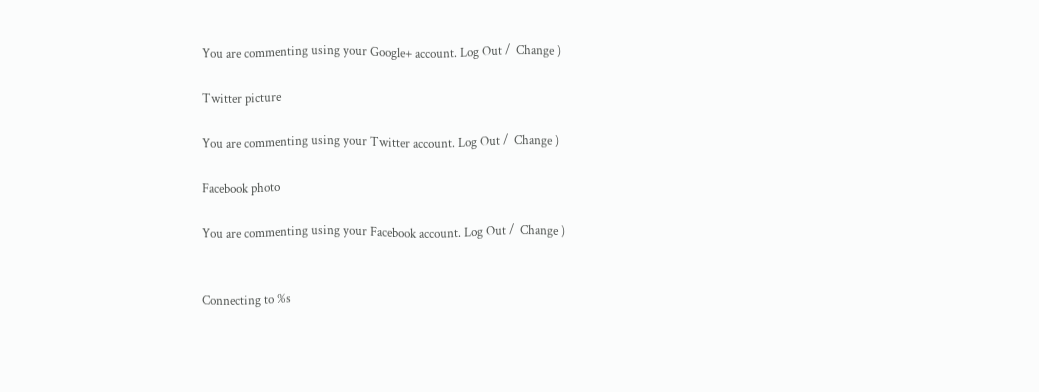You are commenting using your Google+ account. Log Out /  Change )

Twitter picture

You are commenting using your Twitter account. Log Out /  Change )

Facebook photo

You are commenting using your Facebook account. Log Out /  Change )


Connecting to %s